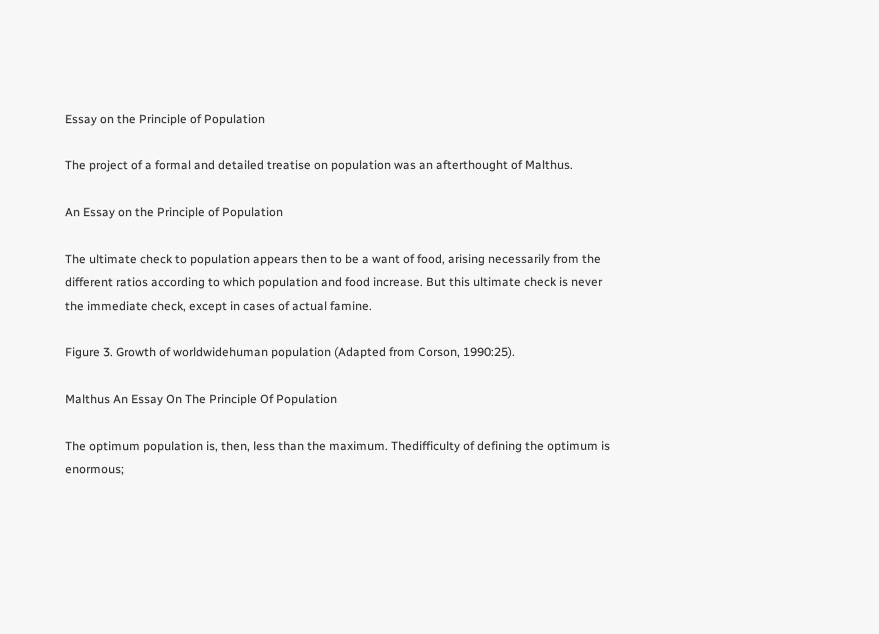Essay on the Principle of Population

The project of a formal and detailed treatise on population was an afterthought of Malthus.

An Essay on the Principle of Population

The ultimate check to population appears then to be a want of food, arising necessarily from the different ratios according to which population and food increase. But this ultimate check is never the immediate check, except in cases of actual famine.

Figure 3. Growth of worldwidehuman population (Adapted from Corson, 1990:25).

Malthus An Essay On The Principle Of Population

The optimum population is, then, less than the maximum. Thedifficulty of defining the optimum is enormous;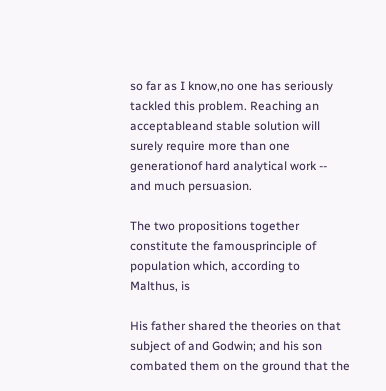so far as I know,no one has seriously tackled this problem. Reaching an acceptableand stable solution will surely require more than one generationof hard analytical work -- and much persuasion.

The two propositions together constitute the famousprinciple of population which, according to Malthus, is

His father shared the theories on that subject of and Godwin; and his son combated them on the ground that the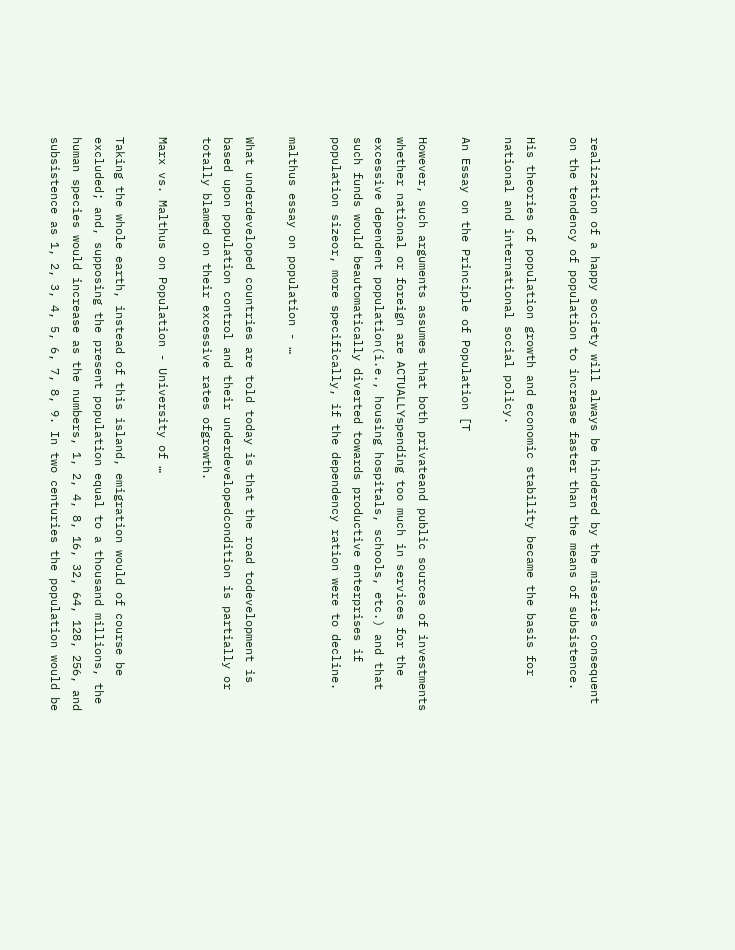realization of a happy society will always be hindered by the miseries consequent on the tendency of population to increase faster than the means of subsistence.

His theories of population growth and economic stability became the basis for national and international social policy.

An Essay on the Principle of Population [T

However, such arguments assumes that both privateand public sources of investments whether national or foreign are ACTUALLYspending too much in services for the excessive dependent population(i.e., housing hospitals, schools, etc.) and that such funds would beautomatically diverted towards productive enterprises if population sizeor, more specifically, if the dependency ration were to decline.

malthus essay on population - …

What underdeveloped countries are told today is that the road todevelopment is based upon population control and their underdevelopedcondition is partially or totally blamed on their excessive rates ofgrowth.

Marx vs. Malthus on Population - University of …

Taking the whole earth, instead of this island, emigration would of course be excluded; and, supposing the present population equal to a thousand millions, the human species would increase as the numbers, 1, 2, 4, 8, 16, 32, 64, 128, 256, and subsistence as 1, 2, 3, 4, 5, 6, 7, 8, 9. In two centuries the population would be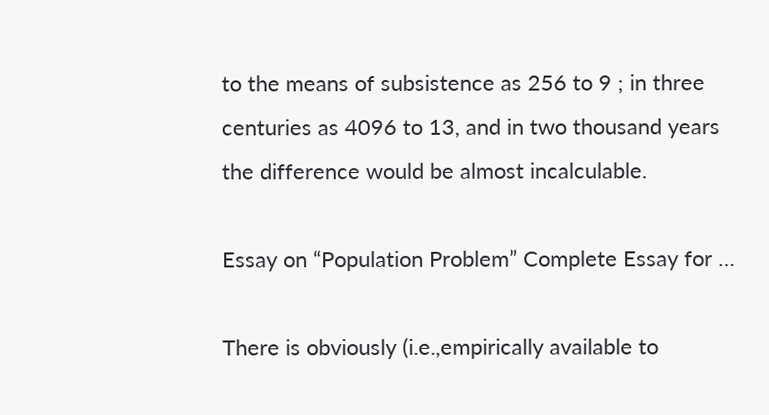to the means of subsistence as 256 to 9 ; in three centuries as 4096 to 13, and in two thousand years the difference would be almost incalculable.

Essay on “Population Problem” Complete Essay for …

There is obviously (i.e.,empirically available to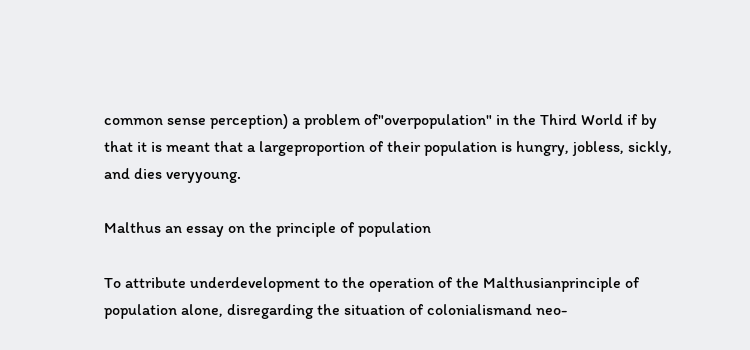common sense perception) a problem of"overpopulation" in the Third World if by that it is meant that a largeproportion of their population is hungry, jobless, sickly, and dies veryyoung.

Malthus an essay on the principle of population

To attribute underdevelopment to the operation of the Malthusianprinciple of population alone, disregarding the situation of colonialismand neo-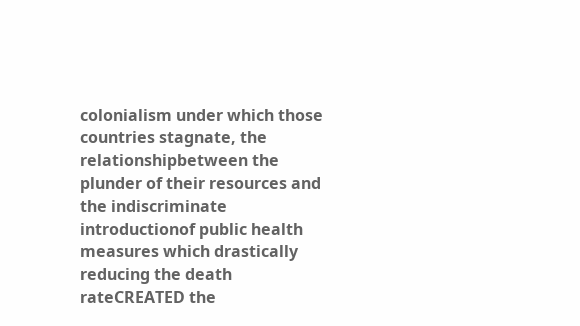colonialism under which those countries stagnate, the relationshipbetween the plunder of their resources and the indiscriminate introductionof public health measures which drastically reducing the death rateCREATED the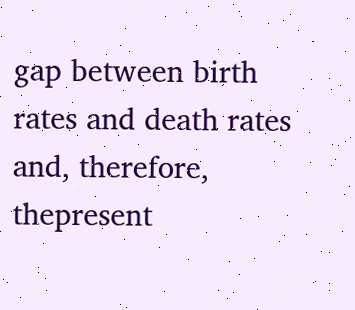gap between birth rates and death rates and, therefore, thepresent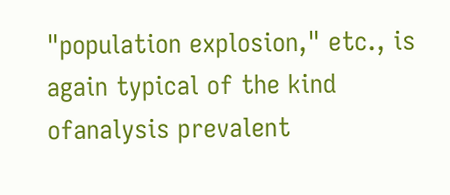"population explosion," etc., is again typical of the kind ofanalysis prevalent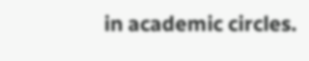in academic circles.